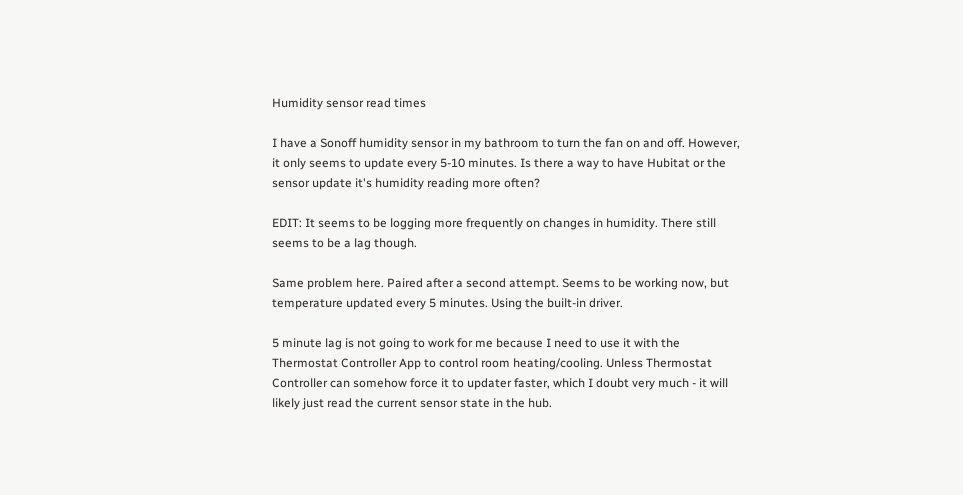Humidity sensor read times

I have a Sonoff humidity sensor in my bathroom to turn the fan on and off. However, it only seems to update every 5-10 minutes. Is there a way to have Hubitat or the sensor update it's humidity reading more often?

EDIT: It seems to be logging more frequently on changes in humidity. There still seems to be a lag though.

Same problem here. Paired after a second attempt. Seems to be working now, but temperature updated every 5 minutes. Using the built-in driver.

5 minute lag is not going to work for me because I need to use it with the Thermostat Controller App to control room heating/cooling. Unless Thermostat Controller can somehow force it to updater faster, which I doubt very much - it will likely just read the current sensor state in the hub.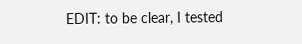EDIT: to be clear, I tested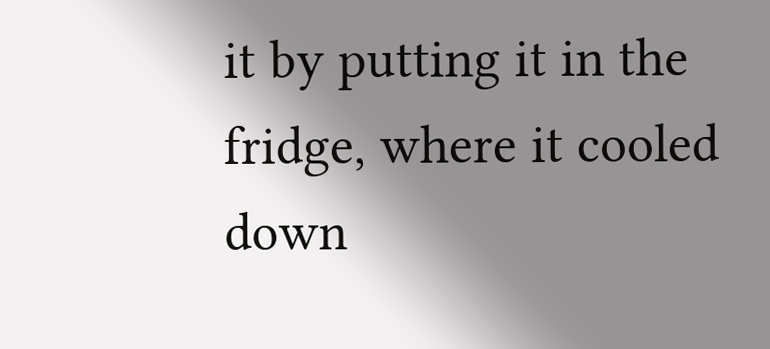it by putting it in the fridge, where it cooled down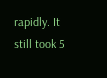rapidly. It still took 5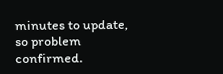minutes to update, so problem confirmed.